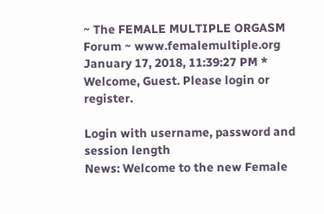~ The FEMALE MULTIPLE ORGASM Forum ~ www.femalemultiple.org
January 17, 2018, 11:39:27 PM *
Welcome, Guest. Please login or register.

Login with username, password and session length
News: Welcome to the new Female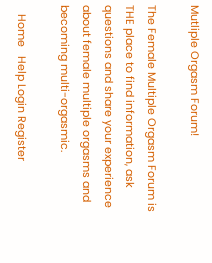Mutliple Orgasm Forum!

The Female Multiple Orgasm Forum is THE place to find information, ask questions and share your experience about female multiple orgasms and becoming multi-orgasmic.

   Home   Help Login Register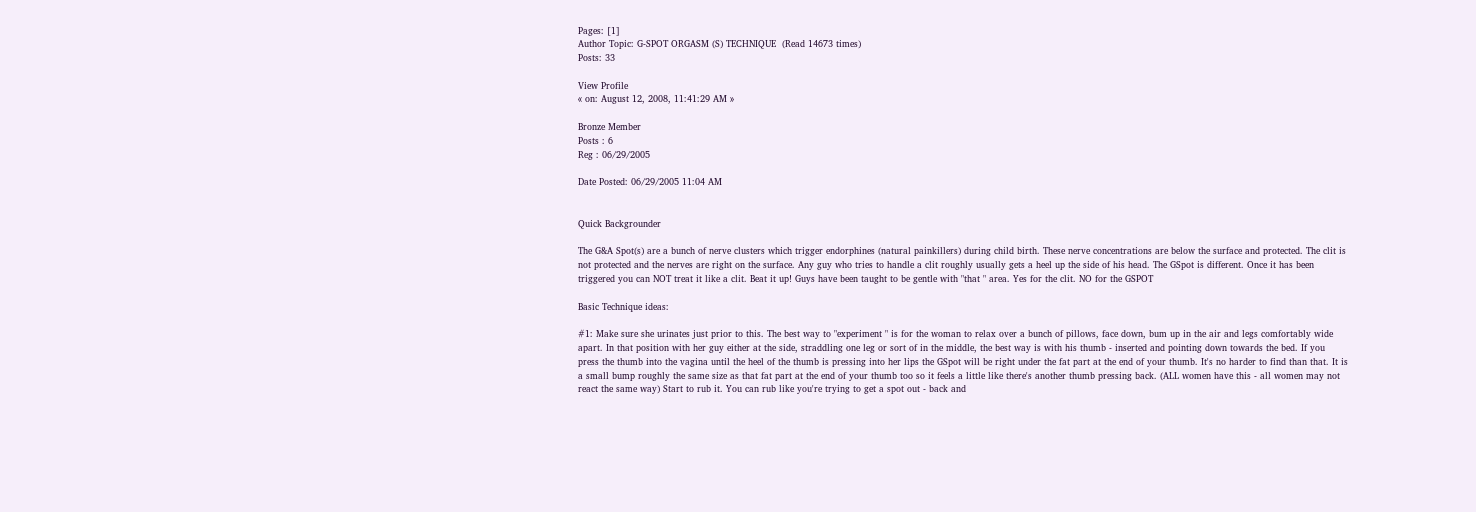Pages: [1]
Author Topic: G-SPOT ORGASM (S) TECHNIQUE  (Read 14673 times)
Posts: 33

View Profile
« on: August 12, 2008, 11:41:29 AM »

Bronze Member
Posts : 6
Reg : 06/29/2005

Date Posted: 06/29/2005 11:04 AM


Quick Backgrounder

The G&A Spot(s) are a bunch of nerve clusters which trigger endorphines (natural painkillers) during child birth. These nerve concentrations are below the surface and protected. The clit is not protected and the nerves are right on the surface. Any guy who tries to handle a clit roughly usually gets a heel up the side of his head. The GSpot is different. Once it has been triggered you can NOT treat it like a clit. Beat it up! Guys have been taught to be gentle with "that " area. Yes for the clit. NO for the GSPOT

Basic Technique ideas:

#1: Make sure she urinates just prior to this. The best way to "experiment " is for the woman to relax over a bunch of pillows, face down, bum up in the air and legs comfortably wide apart. In that position with her guy either at the side, straddling one leg or sort of in the middle, the best way is with his thumb - inserted and pointing down towards the bed. If you press the thumb into the vagina until the heel of the thumb is pressing into her lips the GSpot will be right under the fat part at the end of your thumb. It's no harder to find than that. It is a small bump roughly the same size as that fat part at the end of your thumb too so it feels a little like there's another thumb pressing back. (ALL women have this - all women may not react the same way) Start to rub it. You can rub like you're trying to get a spot out - back and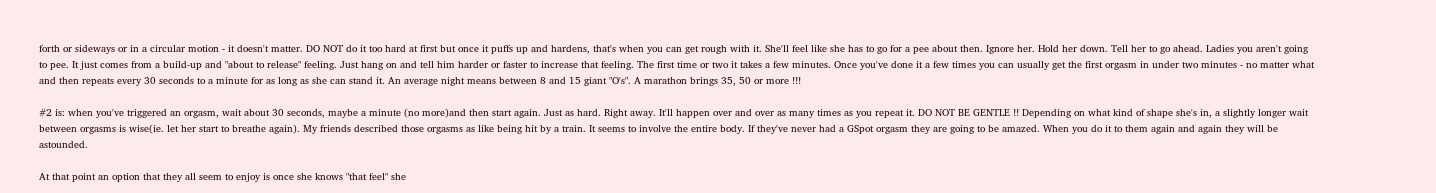forth or sideways or in a circular motion - it doesn't matter. DO NOT do it too hard at first but once it puffs up and hardens, that's when you can get rough with it. She'll feel like she has to go for a pee about then. Ignore her. Hold her down. Tell her to go ahead. Ladies you aren't going to pee. It just comes from a build-up and "about to release" feeling. Just hang on and tell him harder or faster to increase that feeling. The first time or two it takes a few minutes. Once you've done it a few times you can usually get the first orgasm in under two minutes - no matter what and then repeats every 30 seconds to a minute for as long as she can stand it. An average night means between 8 and 15 giant "O's". A marathon brings 35, 50 or more !!!

#2 is: when you've triggered an orgasm, wait about 30 seconds, maybe a minute (no more)and then start again. Just as hard. Right away. It'll happen over and over as many times as you repeat it. DO NOT BE GENTLE !! Depending on what kind of shape she's in, a slightly longer wait between orgasms is wise(ie. let her start to breathe again). My friends described those orgasms as like being hit by a train. It seems to involve the entire body. If they've never had a GSpot orgasm they are going to be amazed. When you do it to them again and again they will be astounded.

At that point an option that they all seem to enjoy is once she knows "that feel" she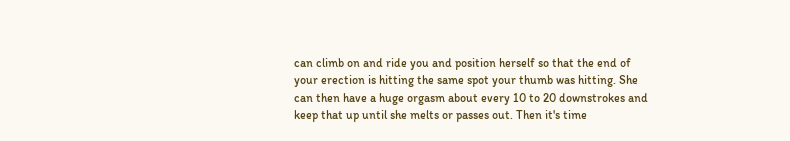can climb on and ride you and position herself so that the end of your erection is hitting the same spot your thumb was hitting. She can then have a huge orgasm about every 10 to 20 downstrokes and keep that up until she melts or passes out. Then it's time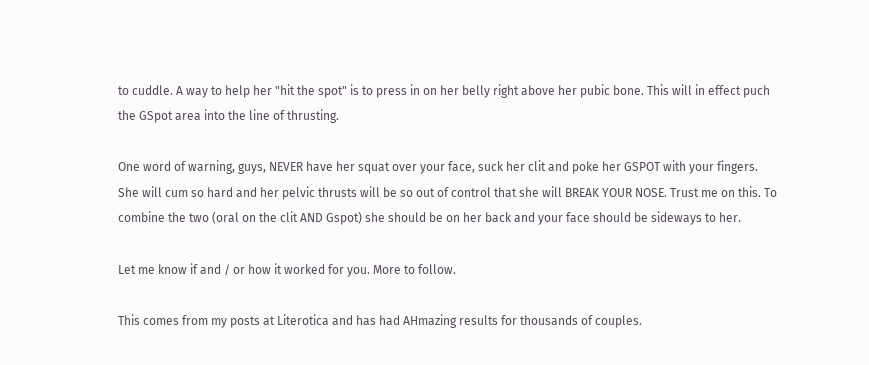to cuddle. A way to help her "hit the spot" is to press in on her belly right above her pubic bone. This will in effect puch the GSpot area into the line of thrusting.

One word of warning, guys, NEVER have her squat over your face, suck her clit and poke her GSPOT with your fingers. She will cum so hard and her pelvic thrusts will be so out of control that she will BREAK YOUR NOSE. Trust me on this. To combine the two (oral on the clit AND Gspot) she should be on her back and your face should be sideways to her.

Let me know if and / or how it worked for you. More to follow.

This comes from my posts at Literotica and has had AHmazing results for thousands of couples.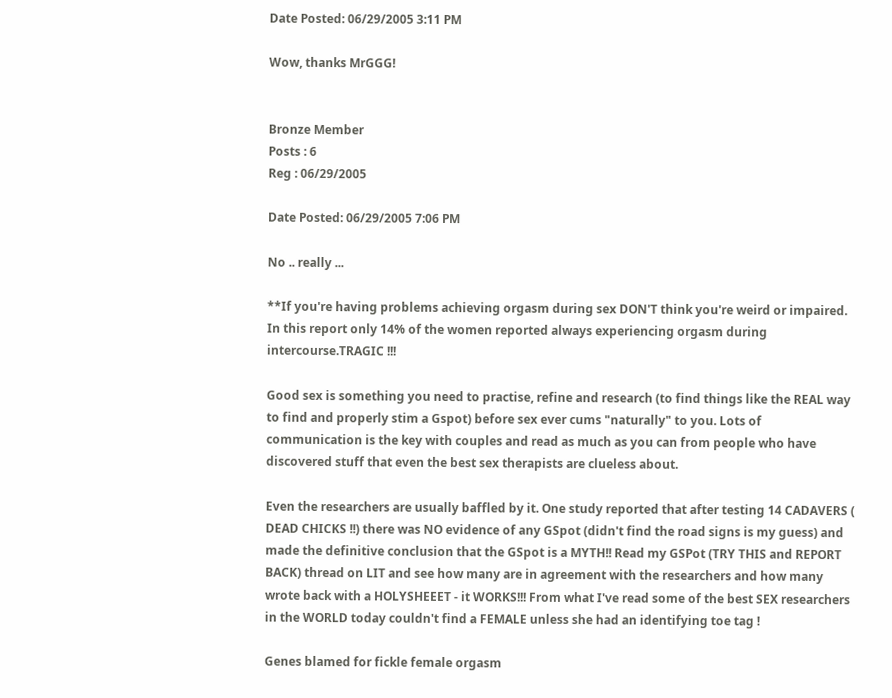Date Posted: 06/29/2005 3:11 PM

Wow, thanks MrGGG!


Bronze Member
Posts : 6
Reg : 06/29/2005

Date Posted: 06/29/2005 7:06 PM

No .. really ...

**If you're having problems achieving orgasm during sex DON'T think you're weird or impaired. In this report only 14% of the women reported always experiencing orgasm during intercourse.TRAGIC !!!

Good sex is something you need to practise, refine and research (to find things like the REAL way to find and properly stim a Gspot) before sex ever cums "naturally" to you. Lots of communication is the key with couples and read as much as you can from people who have discovered stuff that even the best sex therapists are clueless about.

Even the researchers are usually baffled by it. One study reported that after testing 14 CADAVERS ( DEAD CHICKS !!) there was NO evidence of any GSpot (didn't find the road signs is my guess) and made the definitive conclusion that the GSpot is a MYTH!! Read my GSPot (TRY THIS and REPORT BACK) thread on LIT and see how many are in agreement with the researchers and how many wrote back with a HOLYSHEEET - it WORKS!!! From what I've read some of the best SEX researchers in the WORLD today couldn't find a FEMALE unless she had an identifying toe tag !

Genes blamed for fickle female orgasm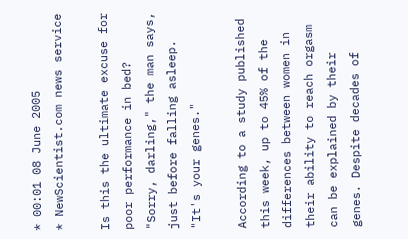* 00:01 08 June 2005
* NewScientist.com news service

Is this the ultimate excuse for poor performance in bed? "Sorry, darling," the man says, just before falling asleep. "It's your genes."

According to a study published this week, up to 45% of the differences between women in their ability to reach orgasm can be explained by their genes. Despite decades of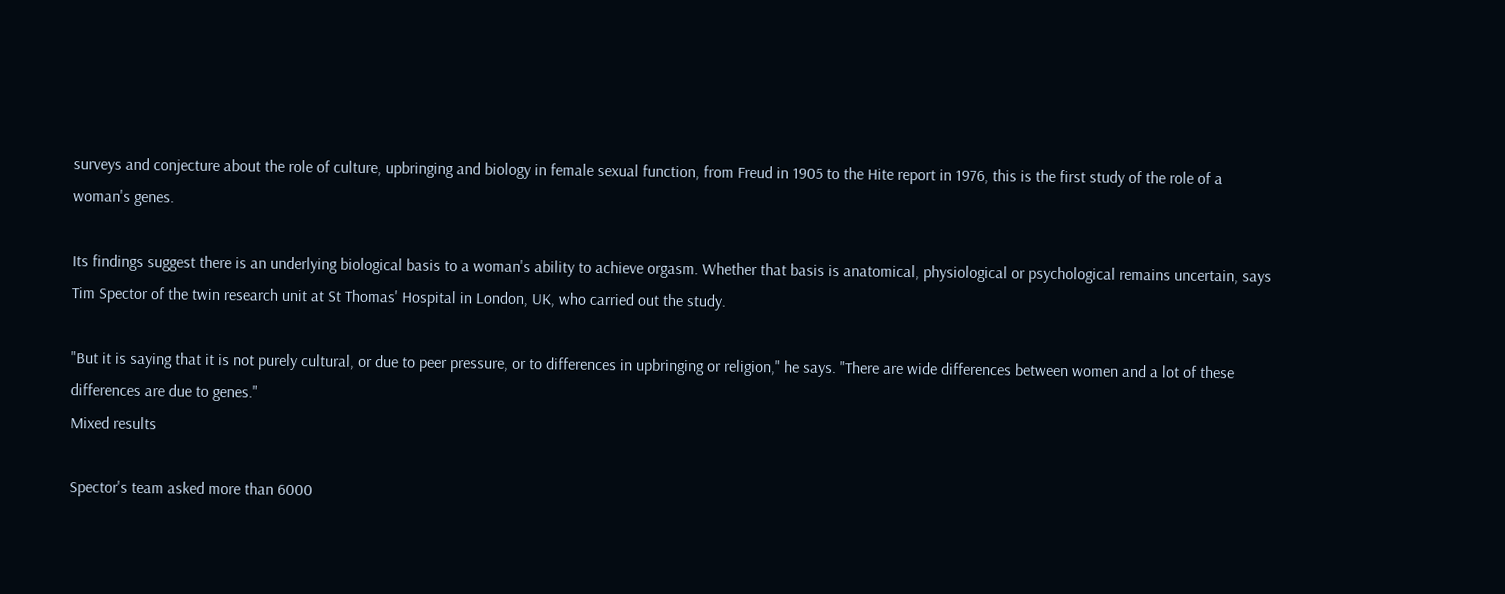surveys and conjecture about the role of culture, upbringing and biology in female sexual function, from Freud in 1905 to the Hite report in 1976, this is the first study of the role of a woman's genes.

Its findings suggest there is an underlying biological basis to a woman's ability to achieve orgasm. Whether that basis is anatomical, physiological or psychological remains uncertain, says Tim Spector of the twin research unit at St Thomas' Hospital in London, UK, who carried out the study.

"But it is saying that it is not purely cultural, or due to peer pressure, or to differences in upbringing or religion," he says. "There are wide differences between women and a lot of these differences are due to genes."
Mixed results

Spector's team asked more than 6000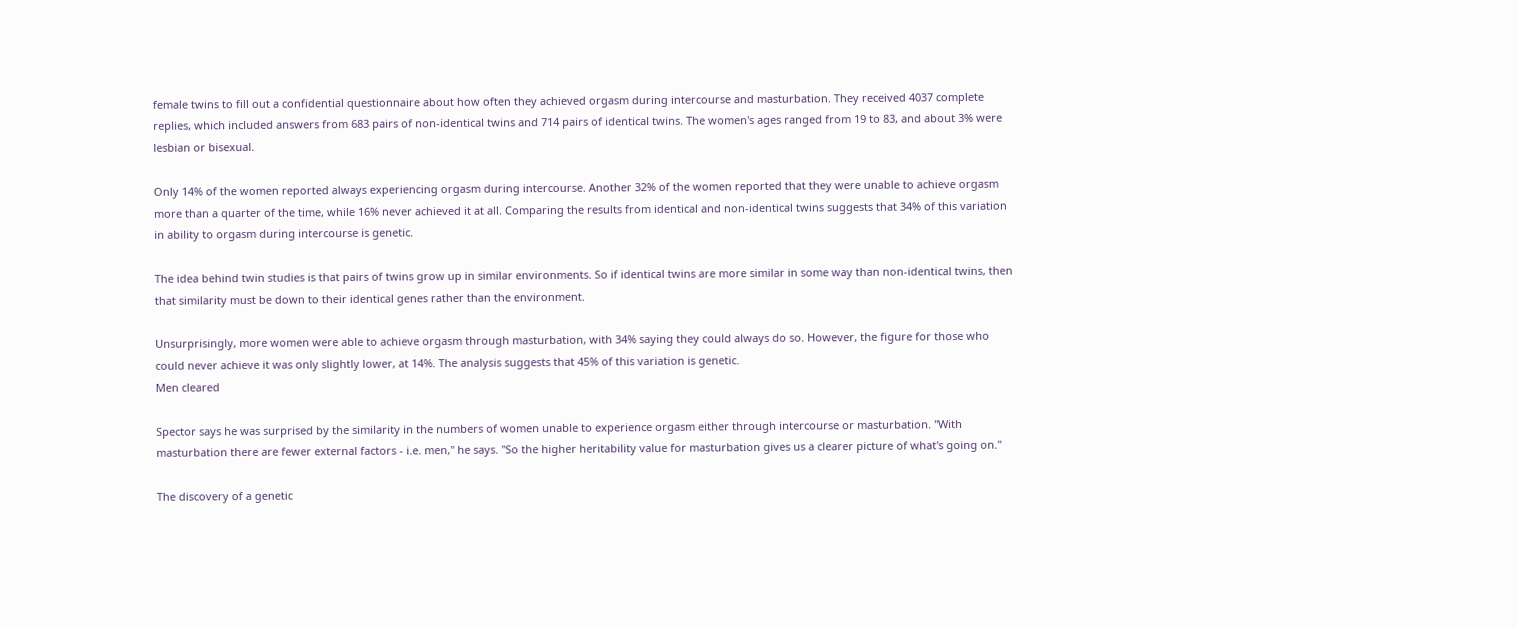female twins to fill out a confidential questionnaire about how often they achieved orgasm during intercourse and masturbation. They received 4037 complete replies, which included answers from 683 pairs of non-identical twins and 714 pairs of identical twins. The women's ages ranged from 19 to 83, and about 3% were lesbian or bisexual.

Only 14% of the women reported always experiencing orgasm during intercourse. Another 32% of the women reported that they were unable to achieve orgasm more than a quarter of the time, while 16% never achieved it at all. Comparing the results from identical and non-identical twins suggests that 34% of this variation in ability to orgasm during intercourse is genetic.

The idea behind twin studies is that pairs of twins grow up in similar environments. So if identical twins are more similar in some way than non-identical twins, then that similarity must be down to their identical genes rather than the environment.

Unsurprisingly, more women were able to achieve orgasm through masturbation, with 34% saying they could always do so. However, the figure for those who could never achieve it was only slightly lower, at 14%. The analysis suggests that 45% of this variation is genetic.
Men cleared

Spector says he was surprised by the similarity in the numbers of women unable to experience orgasm either through intercourse or masturbation. "With masturbation there are fewer external factors - i.e. men," he says. "So the higher heritability value for masturbation gives us a clearer picture of what's going on."

The discovery of a genetic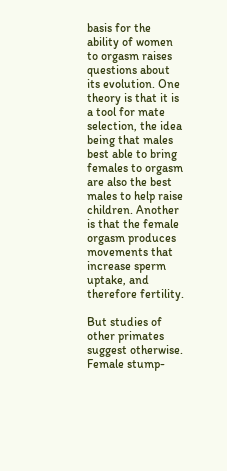basis for the ability of women to orgasm raises questions about its evolution. One theory is that it is a tool for mate selection, the idea being that males best able to bring females to orgasm are also the best males to help raise children. Another is that the female orgasm produces movements that increase sperm uptake, and therefore fertility.

But studies of other primates suggest otherwise. Female stump-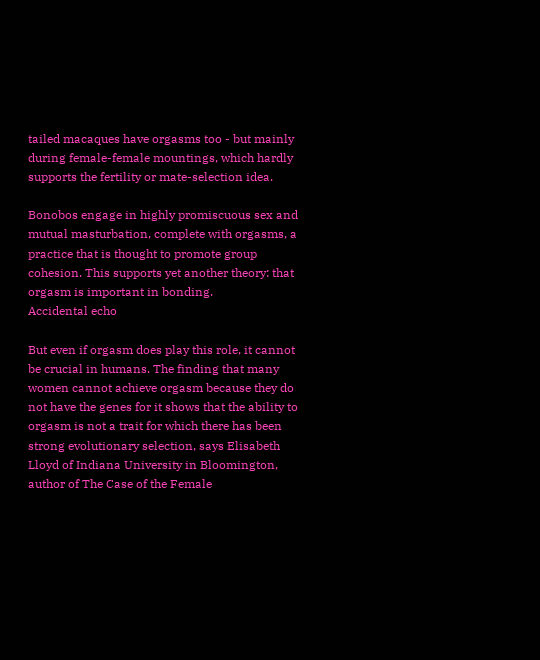tailed macaques have orgasms too - but mainly during female-female mountings, which hardly supports the fertility or mate-selection idea.

Bonobos engage in highly promiscuous sex and mutual masturbation, complete with orgasms, a practice that is thought to promote group cohesion. This supports yet another theory: that orgasm is important in bonding.
Accidental echo

But even if orgasm does play this role, it cannot be crucial in humans. The finding that many women cannot achieve orgasm because they do not have the genes for it shows that the ability to orgasm is not a trait for which there has been strong evolutionary selection, says Elisabeth Lloyd of Indiana University in Bloomington, author of The Case of the Female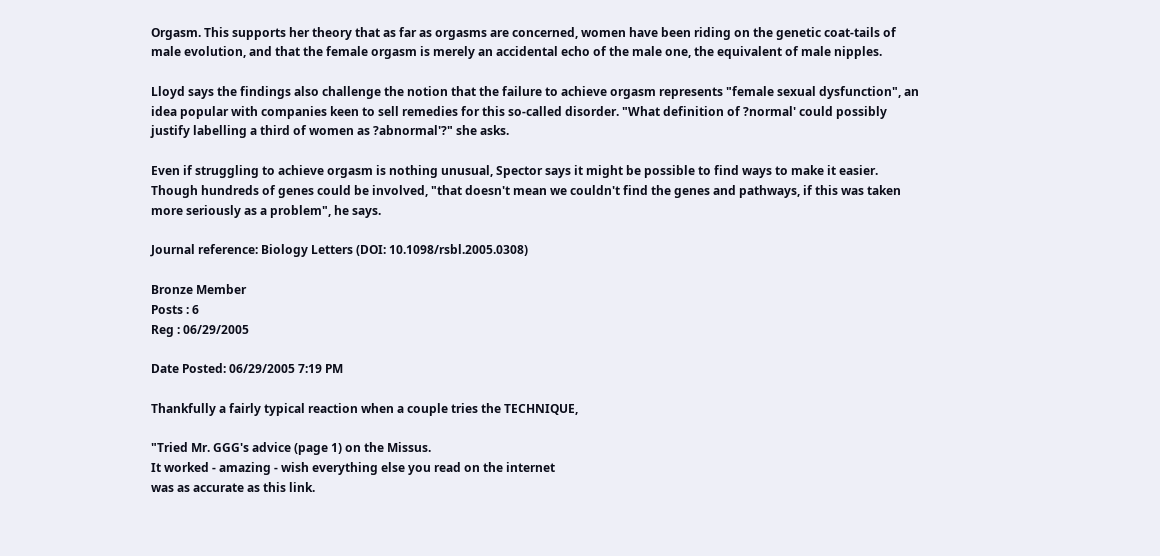Orgasm. This supports her theory that as far as orgasms are concerned, women have been riding on the genetic coat-tails of male evolution, and that the female orgasm is merely an accidental echo of the male one, the equivalent of male nipples.

Lloyd says the findings also challenge the notion that the failure to achieve orgasm represents "female sexual dysfunction", an idea popular with companies keen to sell remedies for this so-called disorder. "What definition of ?normal' could possibly justify labelling a third of women as ?abnormal'?" she asks.

Even if struggling to achieve orgasm is nothing unusual, Spector says it might be possible to find ways to make it easier. Though hundreds of genes could be involved, "that doesn't mean we couldn't find the genes and pathways, if this was taken more seriously as a problem", he says.

Journal reference: Biology Letters (DOI: 10.1098/rsbl.2005.0308)

Bronze Member
Posts : 6
Reg : 06/29/2005

Date Posted: 06/29/2005 7:19 PM

Thankfully a fairly typical reaction when a couple tries the TECHNIQUE,

"Tried Mr. GGG's advice (page 1) on the Missus.
It worked - amazing - wish everything else you read on the internet
was as accurate as this link.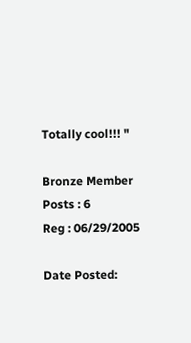Totally cool!!! "

Bronze Member
Posts : 6
Reg : 06/29/2005

Date Posted: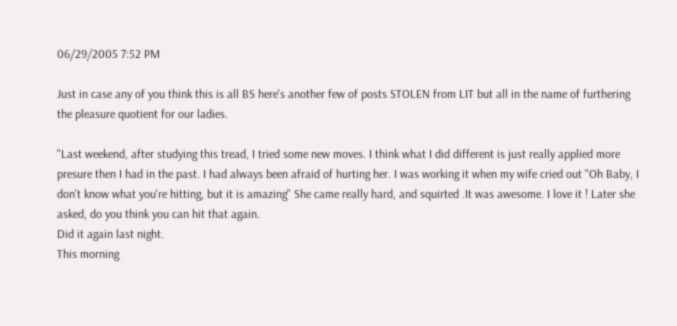06/29/2005 7:52 PM

Just in case any of you think this is all BS here's another few of posts STOLEN from LIT but all in the name of furthering the pleasure quotient for our ladies.

"Last weekend, after studying this tread, I tried some new moves. I think what I did different is just really applied more presure then I had in the past. I had always been afraid of hurting her. I was working it when my wife cried out "Oh Baby, I don't know what you're hitting, but it is amazing" She came really hard, and squirted .It was awesome. I love it ! Later she asked, do you think you can hit that again.
Did it again last night.
This morning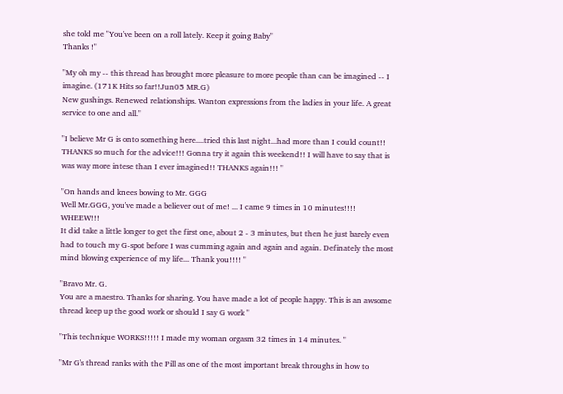she told me "You've been on a roll lately. Keep it going Baby"
Thanks !"

"My oh my -- this thread has brought more pleasure to more people than can be imagined -- I imagine. (171K Hits so far!!Jun05 MR.G)
New gushings. Renewed relationships. Wanton expressions from the ladies in your life. A great service to one and all."

"I believe Mr G is onto something here....tried this last night...had more than I could count!! THANKS so much for the advice!!! Gonna try it again this weekend!! I will have to say that is was way more intese than I ever imagined!! THANKS again!!! "

"On hands and knees bowing to Mr. GGG
Well Mr.GGG, you've made a believer out of me! ... I came 9 times in 10 minutes!!!! WHEEW!!!
It did take a little longer to get the first one, about 2 - 3 minutes, but then he just barely even had to touch my G-spot before I was cumming again and again and again. Definately the most mind blowing experience of my life... Thank you!!!! "

"Bravo Mr. G.
You are a maestro. Thanks for sharing. You have made a lot of people happy. This is an awsome thread keep up the good work or should I say G work "

"This technique WORKS!!!!! I made my woman orgasm 32 times in 14 minutes. "

"Mr G's thread ranks with the Pill as one of the most important break throughs in how to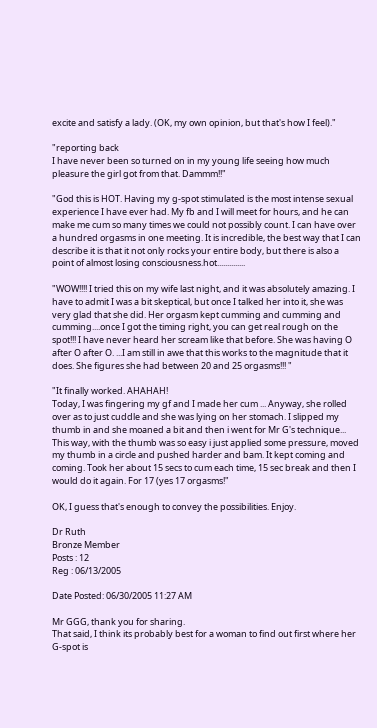excite and satisfy a lady. (OK, my own opinion, but that's how I feel)."

"reporting back
I have never been so turned on in my young life seeing how much pleasure the girl got from that. Dammm!!"

"God this is HOT. Having my g-spot stimulated is the most intense sexual experience I have ever had. My fb and I will meet for hours, and he can make me cum so many times we could not possibly count. I can have over a hundred orgasms in one meeting. It is incredible, the best way that I can describe it is that it not only rocks your entire body, but there is also a point of almost losing consciousness.hot..............

"WOW!!!! I tried this on my wife last night, and it was absolutely amazing. I have to admit I was a bit skeptical, but once I talked her into it, she was very glad that she did. Her orgasm kept cumming and cumming and cumming....once I got the timing right, you can get real rough on the spot!!! I have never heard her scream like that before. She was having O after O after O. ...I am still in awe that this works to the magnitude that it does. She figures she had between 20 and 25 orgasms!!! "

"It finally worked. AHAHAH!
Today, I was fingering my gf and I made her cum ... Anyway, she rolled over as to just cuddle and she was lying on her stomach. I slipped my thumb in and she moaned a bit and then i went for Mr G's technique... This way, with the thumb was so easy i just applied some pressure, moved my thumb in a circle and pushed harder and bam. It kept coming and coming. Took her about 15 secs to cum each time, 15 sec break and then I would do it again. For 17 (yes 17 orgasms!"

OK, I guess that's enough to convey the possibilities. Enjoy.

Dr Ruth
Bronze Member
Posts : 12
Reg : 06/13/2005

Date Posted: 06/30/2005 11:27 AM

Mr GGG, thank you for sharing.
That said, I think its probably best for a woman to find out first where her G-spot is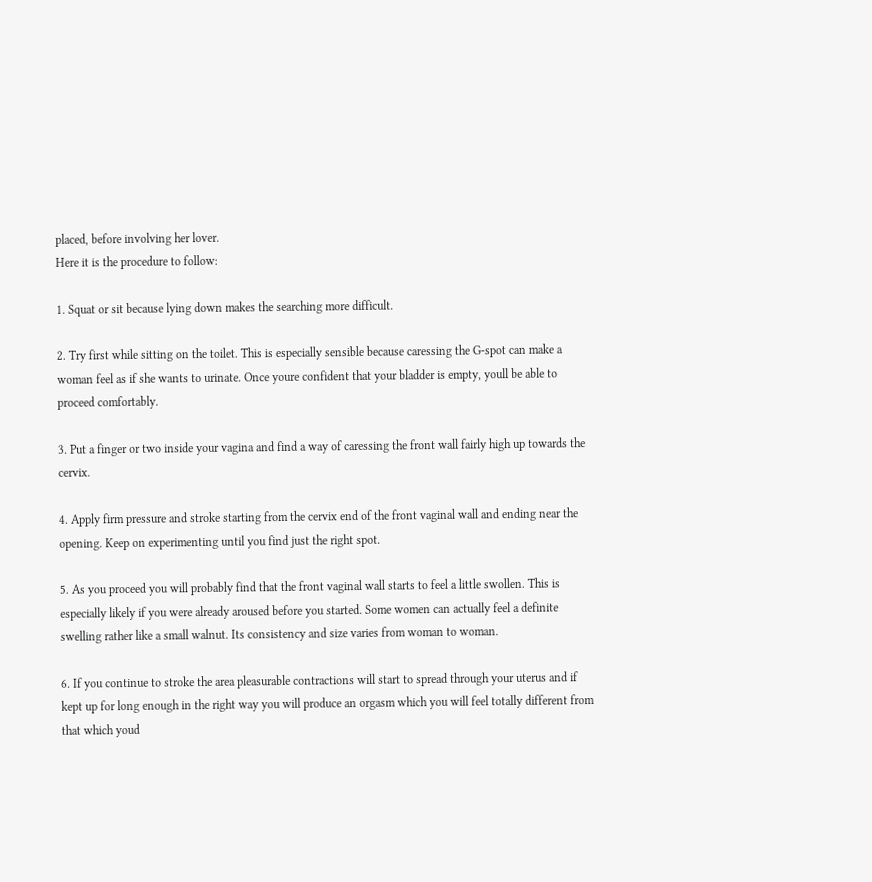placed, before involving her lover.
Here it is the procedure to follow:

1. Squat or sit because lying down makes the searching more difficult.

2. Try first while sitting on the toilet. This is especially sensible because caressing the G-spot can make a woman feel as if she wants to urinate. Once youre confident that your bladder is empty, youll be able to proceed comfortably.

3. Put a finger or two inside your vagina and find a way of caressing the front wall fairly high up towards the cervix.

4. Apply firm pressure and stroke starting from the cervix end of the front vaginal wall and ending near the opening. Keep on experimenting until you find just the right spot.

5. As you proceed you will probably find that the front vaginal wall starts to feel a little swollen. This is especially likely if you were already aroused before you started. Some women can actually feel a definite swelling rather like a small walnut. Its consistency and size varies from woman to woman.

6. If you continue to stroke the area pleasurable contractions will start to spread through your uterus and if kept up for long enough in the right way you will produce an orgasm which you will feel totally different from that which youd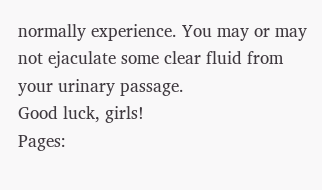normally experience. You may or may not ejaculate some clear fluid from your urinary passage.
Good luck, girls!
Pages: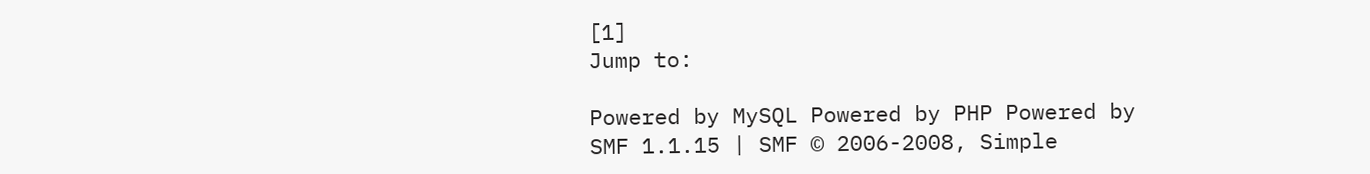[1]
Jump to:

Powered by MySQL Powered by PHP Powered by SMF 1.1.15 | SMF © 2006-2008, Simple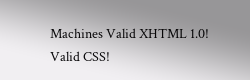Machines Valid XHTML 1.0! Valid CSS!